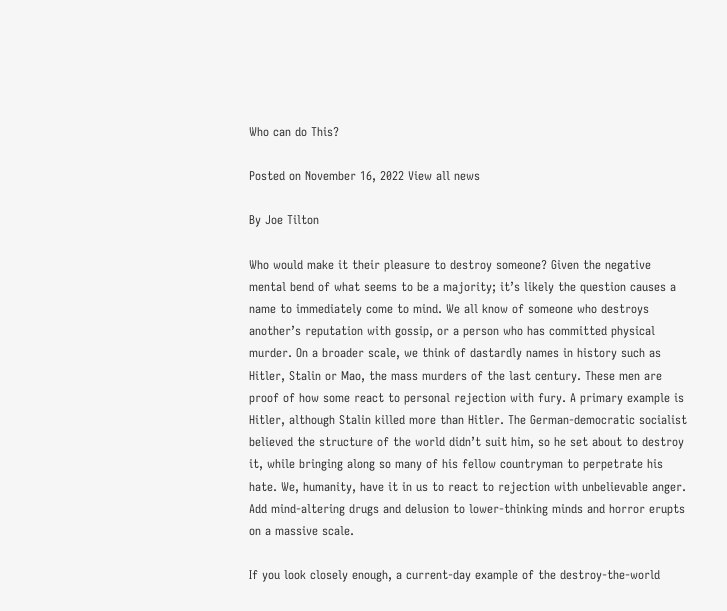Who can do This?

Posted on November 16, 2022 View all news

By Joe Tilton

Who would make it their pleasure to destroy someone? Given the negative mental bend of what seems to be a majority; it’s likely the question causes a name to immediately come to mind. We all know of someone who destroys another’s reputation with gossip, or a person who has committed physical murder. On a broader scale, we think of dastardly names in history such as Hitler, Stalin or Mao, the mass murders of the last century. These men are proof of how some react to personal rejection with fury. A primary example is Hitler, although Stalin killed more than Hitler. The German-democratic socialist believed the structure of the world didn’t suit him, so he set about to destroy it, while bringing along so many of his fellow countryman to perpetrate his hate. We, humanity, have it in us to react to rejection with unbelievable anger. Add mind-altering drugs and delusion to lower-thinking minds and horror erupts on a massive scale.

If you look closely enough, a current-day example of the destroy-the-world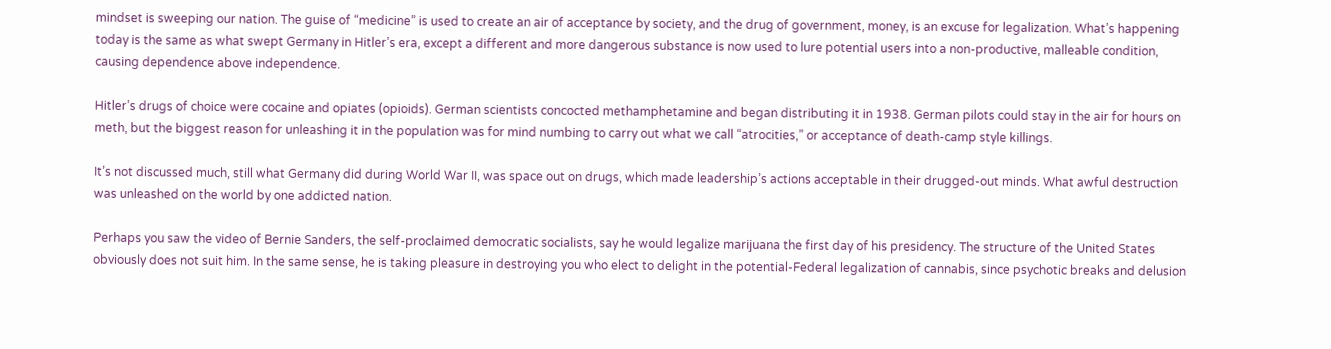mindset is sweeping our nation. The guise of “medicine” is used to create an air of acceptance by society, and the drug of government, money, is an excuse for legalization. What’s happening today is the same as what swept Germany in Hitler’s era, except a different and more dangerous substance is now used to lure potential users into a non-productive, malleable condition, causing dependence above independence.

Hitler’s drugs of choice were cocaine and opiates (opioids). German scientists concocted methamphetamine and began distributing it in 1938. German pilots could stay in the air for hours on meth, but the biggest reason for unleashing it in the population was for mind numbing to carry out what we call “atrocities,” or acceptance of death-camp style killings.

It’s not discussed much, still what Germany did during World War II, was space out on drugs, which made leadership’s actions acceptable in their drugged-out minds. What awful destruction was unleashed on the world by one addicted nation.

Perhaps you saw the video of Bernie Sanders, the self-proclaimed democratic socialists, say he would legalize marijuana the first day of his presidency. The structure of the United States obviously does not suit him. In the same sense, he is taking pleasure in destroying you who elect to delight in the potential-Federal legalization of cannabis, since psychotic breaks and delusion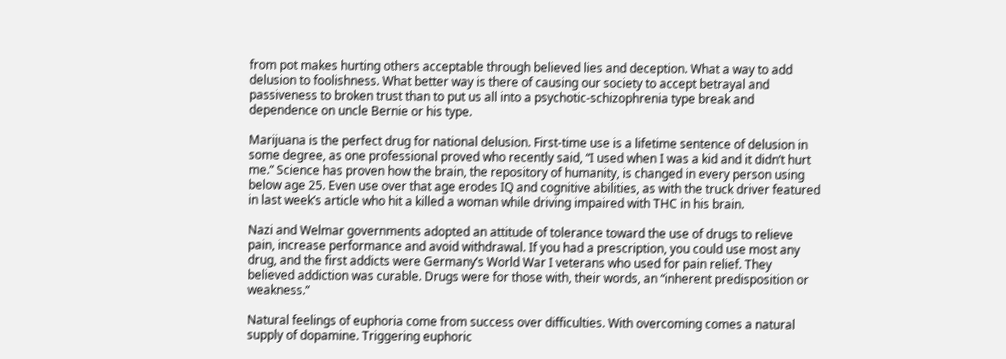from pot makes hurting others acceptable through believed lies and deception. What a way to add delusion to foolishness. What better way is there of causing our society to accept betrayal and passiveness to broken trust than to put us all into a psychotic-schizophrenia type break and dependence on uncle Bernie or his type.

Marijuana is the perfect drug for national delusion. First-time use is a lifetime sentence of delusion in some degree, as one professional proved who recently said, “I used when I was a kid and it didn’t hurt me.” Science has proven how the brain, the repository of humanity, is changed in every person using below age 25. Even use over that age erodes IQ and cognitive abilities, as with the truck driver featured in last week’s article who hit a killed a woman while driving impaired with THC in his brain.

Nazi and Welmar governments adopted an attitude of tolerance toward the use of drugs to relieve pain, increase performance and avoid withdrawal. If you had a prescription, you could use most any drug, and the first addicts were Germany’s World War I veterans who used for pain relief. They believed addiction was curable. Drugs were for those with, their words, an “inherent predisposition or weakness.”

Natural feelings of euphoria come from success over difficulties. With overcoming comes a natural supply of dopamine. Triggering euphoric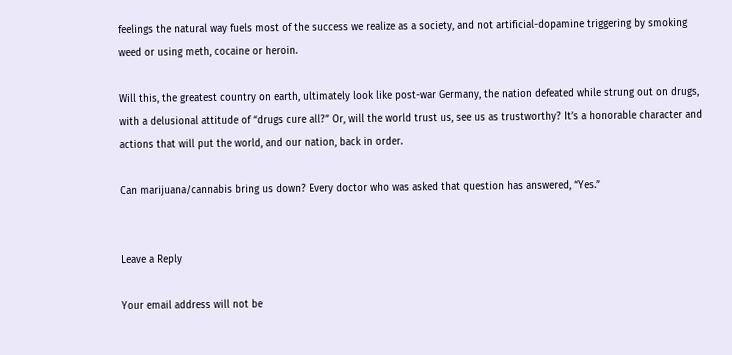feelings the natural way fuels most of the success we realize as a society, and not artificial-dopamine triggering by smoking weed or using meth, cocaine or heroin.

Will this, the greatest country on earth, ultimately look like post-war Germany, the nation defeated while strung out on drugs, with a delusional attitude of “drugs cure all?” Or, will the world trust us, see us as trustworthy? It’s a honorable character and actions that will put the world, and our nation, back in order.

Can marijuana/cannabis bring us down? Every doctor who was asked that question has answered, “Yes.”


Leave a Reply

Your email address will not be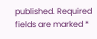published. Required fields are marked *